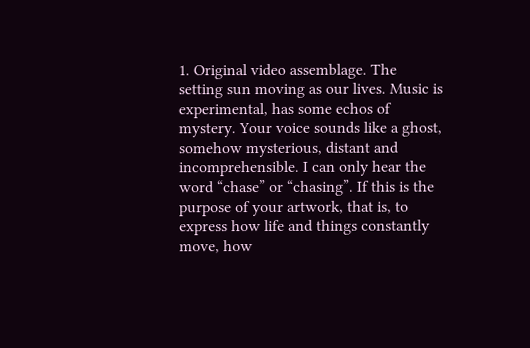1. Original video assemblage. The setting sun moving as our lives. Music is experimental, has some echos of mystery. Your voice sounds like a ghost, somehow mysterious, distant and incomprehensible. I can only hear the word “chase” or “chasing”. If this is the purpose of your artwork, that is, to express how life and things constantly move, how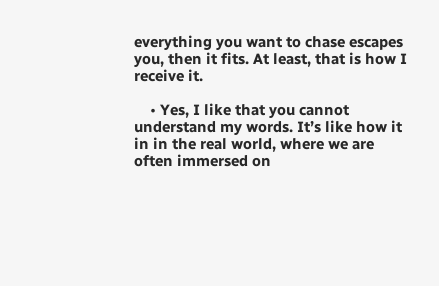everything you want to chase escapes you, then it fits. At least, that is how I receive it.

    • Yes, I like that you cannot understand my words. It’s like how it in in the real world, where we are often immersed on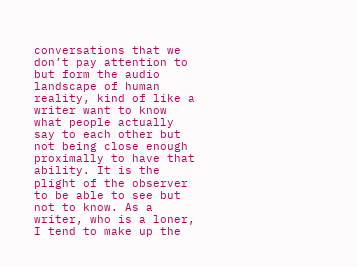conversations that we don’t pay attention to but form the audio landscape of human reality, kind of like a writer want to know what people actually say to each other but not being close enough proximally to have that ability. It is the plight of the observer to be able to see but not to know. As a writer, who is a loner, I tend to make up the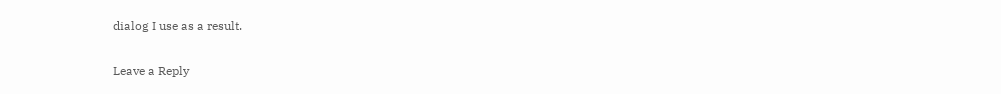dialog I use as a result.

Leave a Reply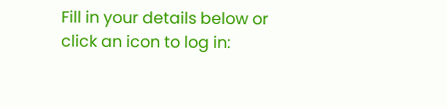Fill in your details below or click an icon to log in: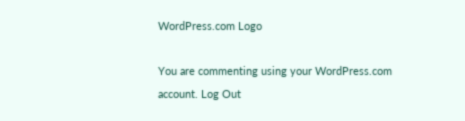WordPress.com Logo

You are commenting using your WordPress.com account. Log Out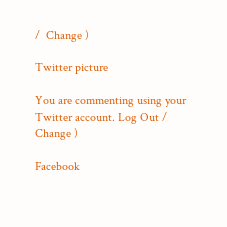/  Change )

Twitter picture

You are commenting using your Twitter account. Log Out /  Change )

Facebook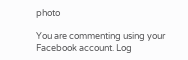photo

You are commenting using your Facebook account. Log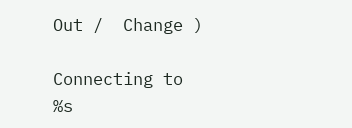Out /  Change )

Connecting to %s